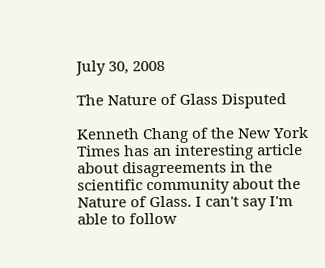July 30, 2008

The Nature of Glass Disputed

Kenneth Chang of the New York Times has an interesting article about disagreements in the scientific community about the Nature of Glass. I can't say I'm able to follow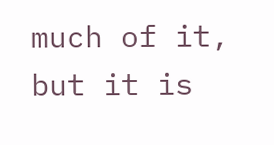much of it, but it is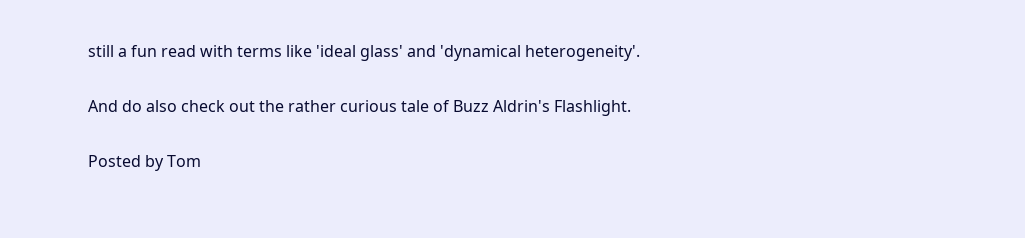still a fun read with terms like 'ideal glass' and 'dynamical heterogeneity'.

And do also check out the rather curious tale of Buzz Aldrin's Flashlight.

Posted by Tom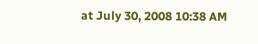at July 30, 2008 10:38 AM